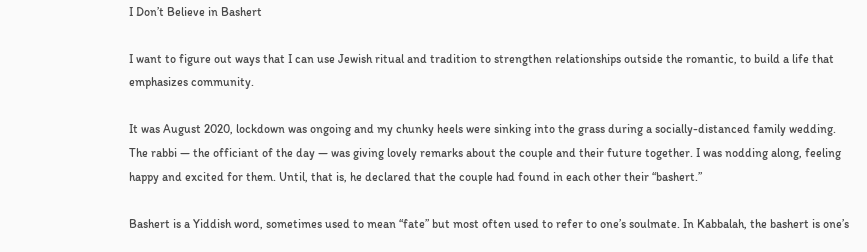I Don’t Believe in Bashert

I want to figure out ways that I can use Jewish ritual and tradition to strengthen relationships outside the romantic, to build a life that emphasizes community.

It was August 2020, lockdown was ongoing and my chunky heels were sinking into the grass during a socially-distanced family wedding. The rabbi — the officiant of the day — was giving lovely remarks about the couple and their future together. I was nodding along, feeling happy and excited for them. Until, that is, he declared that the couple had found in each other their “bashert.”

Bashert is a Yiddish word, sometimes used to mean “fate” but most often used to refer to one’s soulmate. In Kabbalah, the bashert is one’s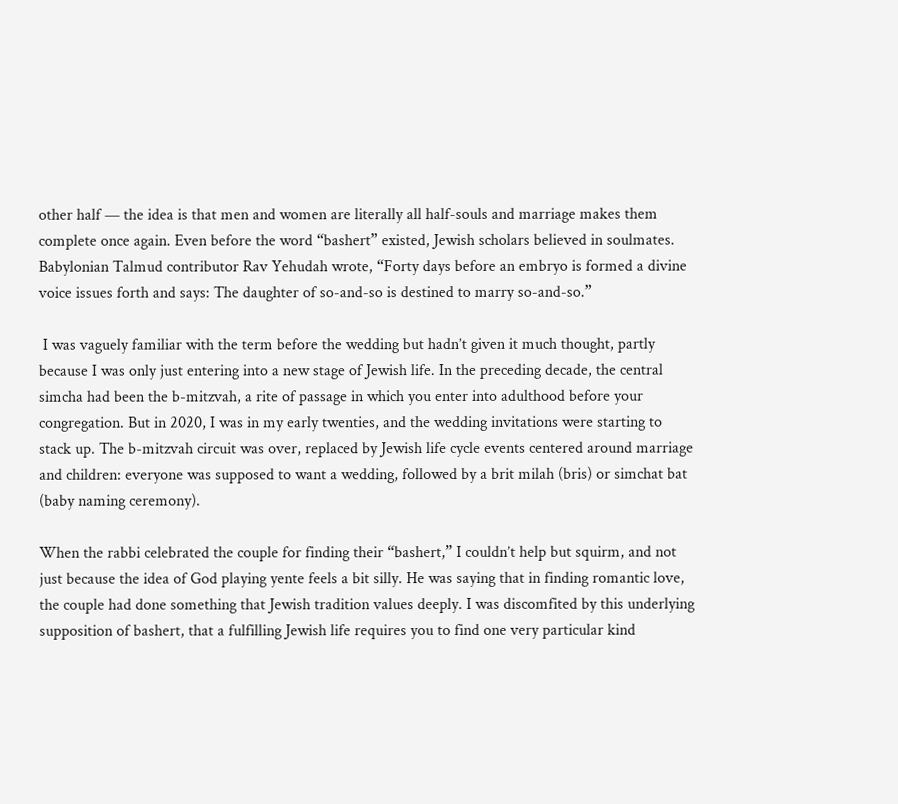other half — the idea is that men and women are literally all half-souls and marriage makes them complete once again. Even before the word “bashert” existed, Jewish scholars believed in soulmates. Babylonian Talmud contributor Rav Yehudah wrote, “Forty days before an embryo is formed a divine voice issues forth and says: The daughter of so-and-so is destined to marry so-and-so.”

 I was vaguely familiar with the term before the wedding but hadn’t given it much thought, partly because I was only just entering into a new stage of Jewish life. In the preceding decade, the central simcha had been the b-mitzvah, a rite of passage in which you enter into adulthood before your congregation. But in 2020, I was in my early twenties, and the wedding invitations were starting to stack up. The b-mitzvah circuit was over, replaced by Jewish life cycle events centered around marriage and children: everyone was supposed to want a wedding, followed by a brit milah (bris) or simchat bat (baby naming ceremony).

When the rabbi celebrated the couple for finding their “bashert,” I couldn’t help but squirm, and not just because the idea of God playing yente feels a bit silly. He was saying that in finding romantic love, the couple had done something that Jewish tradition values deeply. I was discomfited by this underlying supposition of bashert, that a fulfilling Jewish life requires you to find one very particular kind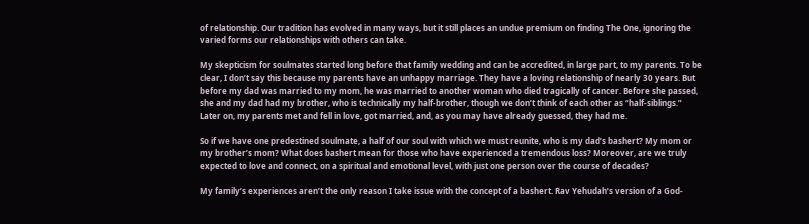of relationship. Our tradition has evolved in many ways, but it still places an undue premium on finding The One, ignoring the varied forms our relationships with others can take.

My skepticism for soulmates started long before that family wedding and can be accredited, in large part, to my parents. To be clear, I don’t say this because my parents have an unhappy marriage. They have a loving relationship of nearly 30 years. But before my dad was married to my mom, he was married to another woman who died tragically of cancer. Before she passed, she and my dad had my brother, who is technically my half-brother, though we don’t think of each other as “half-siblings.” Later on, my parents met and fell in love, got married, and, as you may have already guessed, they had me.

So if we have one predestined soulmate, a half of our soul with which we must reunite, who is my dad’s bashert? My mom or my brother’s mom? What does bashert mean for those who have experienced a tremendous loss? Moreover, are we truly expected to love and connect, on a spiritual and emotional level, with just one person over the course of decades?

My family’s experiences aren’t the only reason I take issue with the concept of a bashert. Rav Yehudah’s version of a God-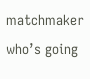matchmaker who’s going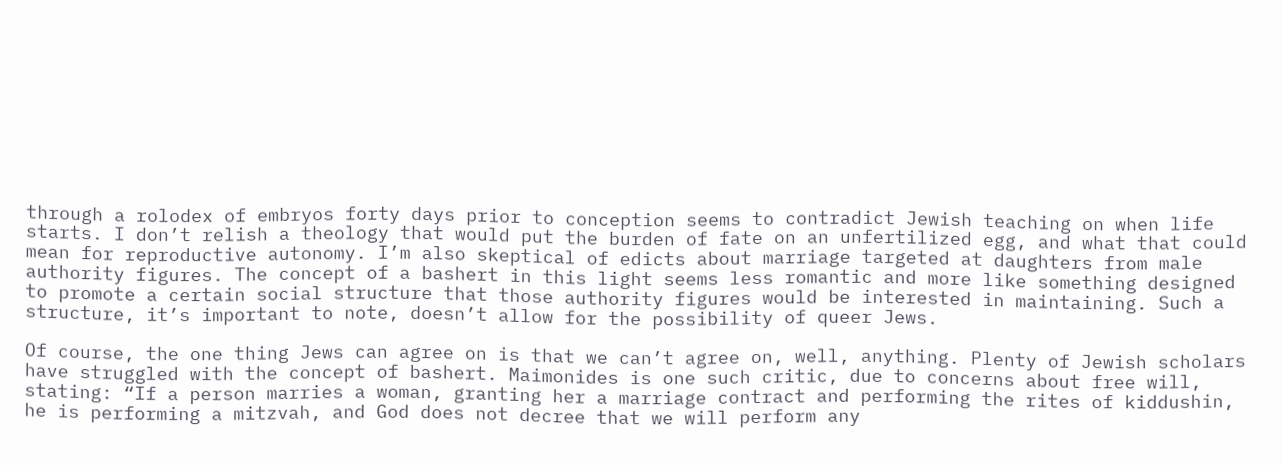through a rolodex of embryos forty days prior to conception seems to contradict Jewish teaching on when life starts. I don’t relish a theology that would put the burden of fate on an unfertilized egg, and what that could mean for reproductive autonomy. I’m also skeptical of edicts about marriage targeted at daughters from male authority figures. The concept of a bashert in this light seems less romantic and more like something designed to promote a certain social structure that those authority figures would be interested in maintaining. Such a structure, it’s important to note, doesn’t allow for the possibility of queer Jews.

Of course, the one thing Jews can agree on is that we can’t agree on, well, anything. Plenty of Jewish scholars have struggled with the concept of bashert. Maimonides is one such critic, due to concerns about free will, stating: “If a person marries a woman, granting her a marriage contract and performing the rites of kiddushin, he is performing a mitzvah, and God does not decree that we will perform any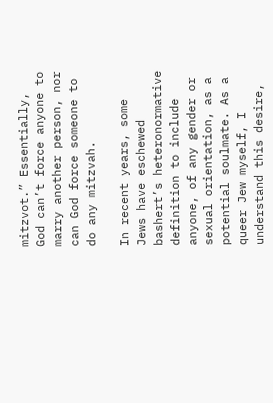mitzvot.” Essentially, God can’t force anyone to marry another person, nor can God force someone to do any mitzvah.

In recent years, some Jews have eschewed bashert’s heteronormative definition to include anyone, of any gender or sexual orientation, as a potential soulmate. As a queer Jew myself, I understand this desire,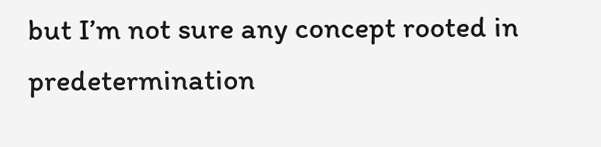but I’m not sure any concept rooted in predetermination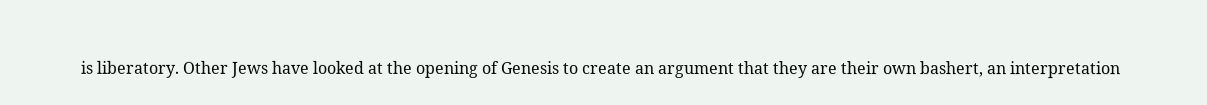is liberatory. Other Jews have looked at the opening of Genesis to create an argument that they are their own bashert, an interpretation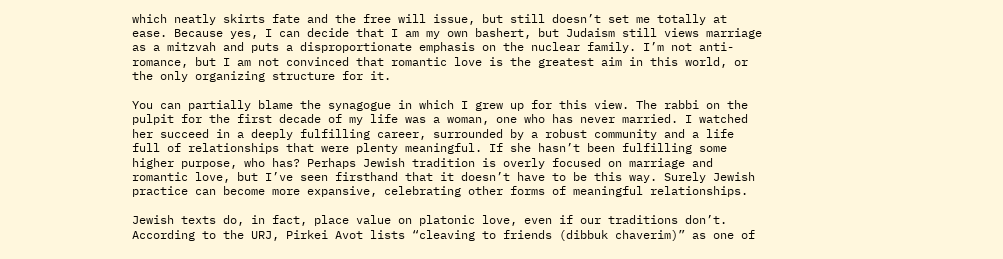which neatly skirts fate and the free will issue, but still doesn’t set me totally at ease. Because yes, I can decide that I am my own bashert, but Judaism still views marriage as a mitzvah and puts a disproportionate emphasis on the nuclear family. I’m not anti-romance, but I am not convinced that romantic love is the greatest aim in this world, or the only organizing structure for it.

You can partially blame the synagogue in which I grew up for this view. The rabbi on the pulpit for the first decade of my life was a woman, one who has never married. I watched her succeed in a deeply fulfilling career, surrounded by a robust community and a life full of relationships that were plenty meaningful. If she hasn’t been fulfilling some higher purpose, who has? Perhaps Jewish tradition is overly focused on marriage and romantic love, but I’ve seen firsthand that it doesn’t have to be this way. Surely Jewish practice can become more expansive, celebrating other forms of meaningful relationships.

Jewish texts do, in fact, place value on platonic love, even if our traditions don’t. According to the URJ, Pirkei Avot lists “cleaving to friends (dibbuk chaverim)” as one of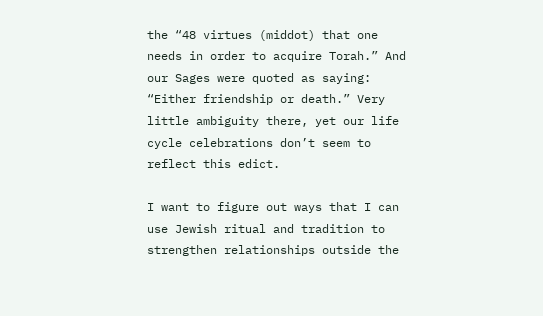the “48 virtues (middot) that one needs in order to acquire Torah.” And our Sages were quoted as saying: “Either friendship or death.” Very little ambiguity there, yet our life cycle celebrations don’t seem to reflect this edict.

I want to figure out ways that I can use Jewish ritual and tradition to strengthen relationships outside the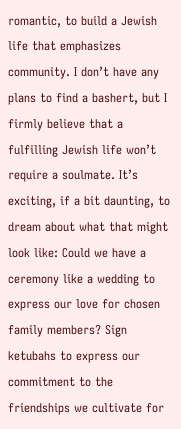romantic, to build a Jewish life that emphasizes community. I don’t have any plans to find a bashert, but I firmly believe that a fulfilling Jewish life won’t require a soulmate. It’s exciting, if a bit daunting, to dream about what that might look like: Could we have a ceremony like a wedding to express our love for chosen family members? Sign ketubahs to express our commitment to the friendships we cultivate for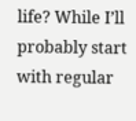life? While I’ll probably start with regular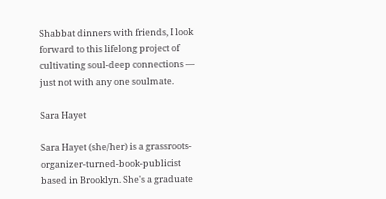Shabbat dinners with friends, I look forward to this lifelong project of cultivating soul-deep connections — just not with any one soulmate.

Sara Hayet

Sara Hayet (she/her) is a grassroots-organizer-turned-book-publicist based in Brooklyn. She's a graduate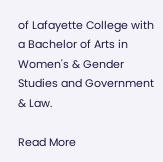of Lafayette College with a Bachelor of Arts in Women's & Gender Studies and Government & Law.

Read More